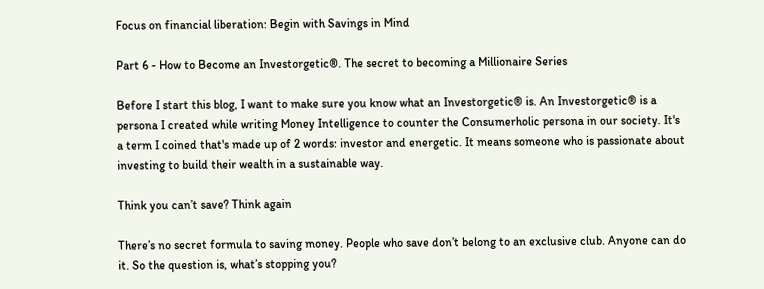Focus on financial liberation: Begin with Savings in Mind

Part 6 - How to Become an Investorgetic®. The secret to becoming a Millionaire Series

Before I start this blog, I want to make sure you know what an Investorgetic® is. An Investorgetic® is a persona I created while writing Money Intelligence to counter the Consumerholic persona in our society. It's a term I coined that's made up of 2 words: investor and energetic. It means someone who is passionate about investing to build their wealth in a sustainable way.

Think you can’t save? Think again

There’s no secret formula to saving money. People who save don’t belong to an exclusive club. Anyone can do it. So the question is, what’s stopping you?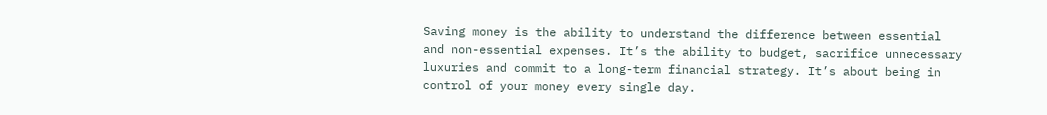Saving money is the ability to understand the difference between essential and non-essential expenses. It’s the ability to budget, sacrifice unnecessary luxuries and commit to a long-term financial strategy. It’s about being in control of your money every single day.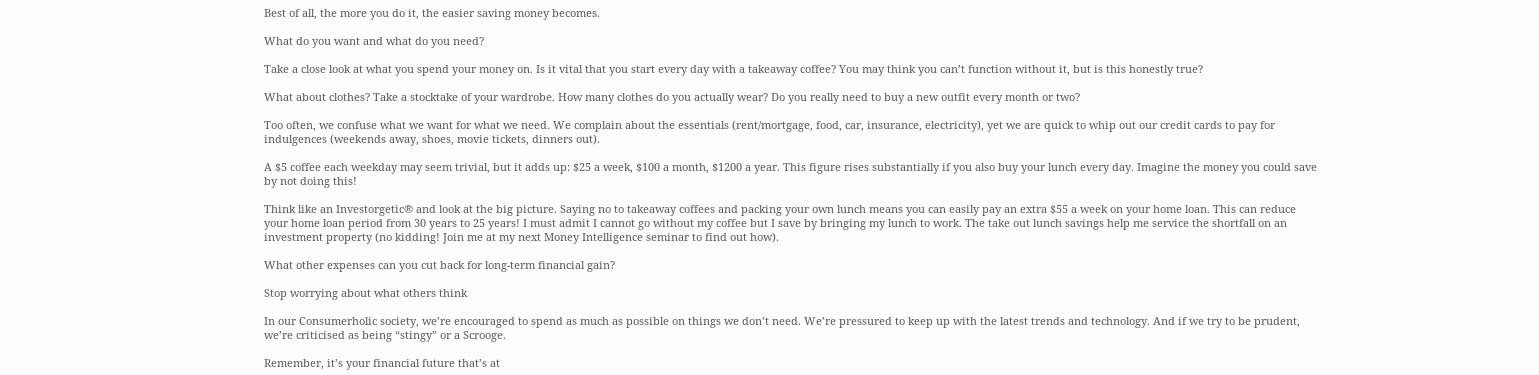Best of all, the more you do it, the easier saving money becomes.

What do you want and what do you need?

Take a close look at what you spend your money on. Is it vital that you start every day with a takeaway coffee? You may think you can’t function without it, but is this honestly true?

What about clothes? Take a stocktake of your wardrobe. How many clothes do you actually wear? Do you really need to buy a new outfit every month or two?

Too often, we confuse what we want for what we need. We complain about the essentials (rent/mortgage, food, car, insurance, electricity), yet we are quick to whip out our credit cards to pay for indulgences (weekends away, shoes, movie tickets, dinners out).

A $5 coffee each weekday may seem trivial, but it adds up: $25 a week, $100 a month, $1200 a year. This figure rises substantially if you also buy your lunch every day. Imagine the money you could save by not doing this!

Think like an Investorgetic® and look at the big picture. Saying no to takeaway coffees and packing your own lunch means you can easily pay an extra $55 a week on your home loan. This can reduce your home loan period from 30 years to 25 years! I must admit I cannot go without my coffee but I save by bringing my lunch to work. The take out lunch savings help me service the shortfall on an investment property (no kidding! Join me at my next Money Intelligence seminar to find out how).

What other expenses can you cut back for long-term financial gain?

Stop worrying about what others think

In our Consumerholic society, we’re encouraged to spend as much as possible on things we don’t need. We’re pressured to keep up with the latest trends and technology. And if we try to be prudent, we’re criticised as being “stingy” or a Scrooge.

Remember, it’s your financial future that’s at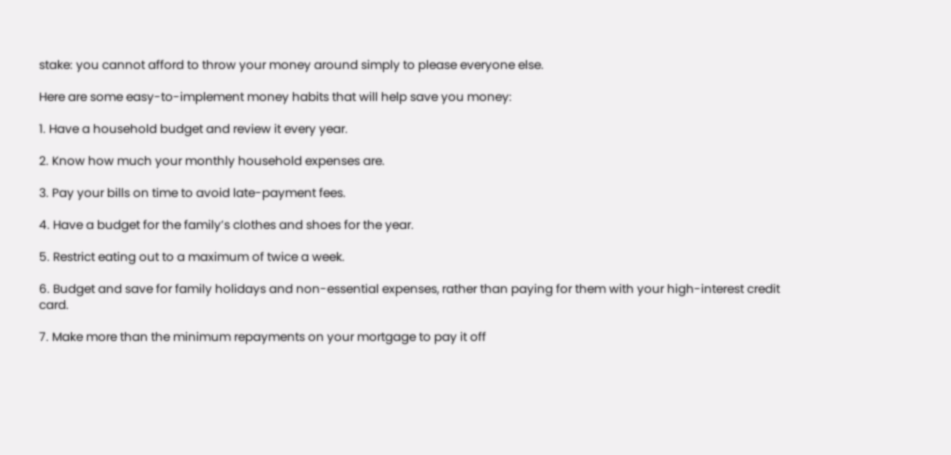stake: you cannot afford to throw your money around simply to please everyone else.

Here are some easy-to-implement money habits that will help save you money:

1. Have a household budget and review it every year.

2. Know how much your monthly household expenses are.

3. Pay your bills on time to avoid late-payment fees.

4. Have a budget for the family’s clothes and shoes for the year.

5. Restrict eating out to a maximum of twice a week.

6. Budget and save for family holidays and non-essential expenses, rather than paying for them with your high-interest credit card.

7. Make more than the minimum repayments on your mortgage to pay it off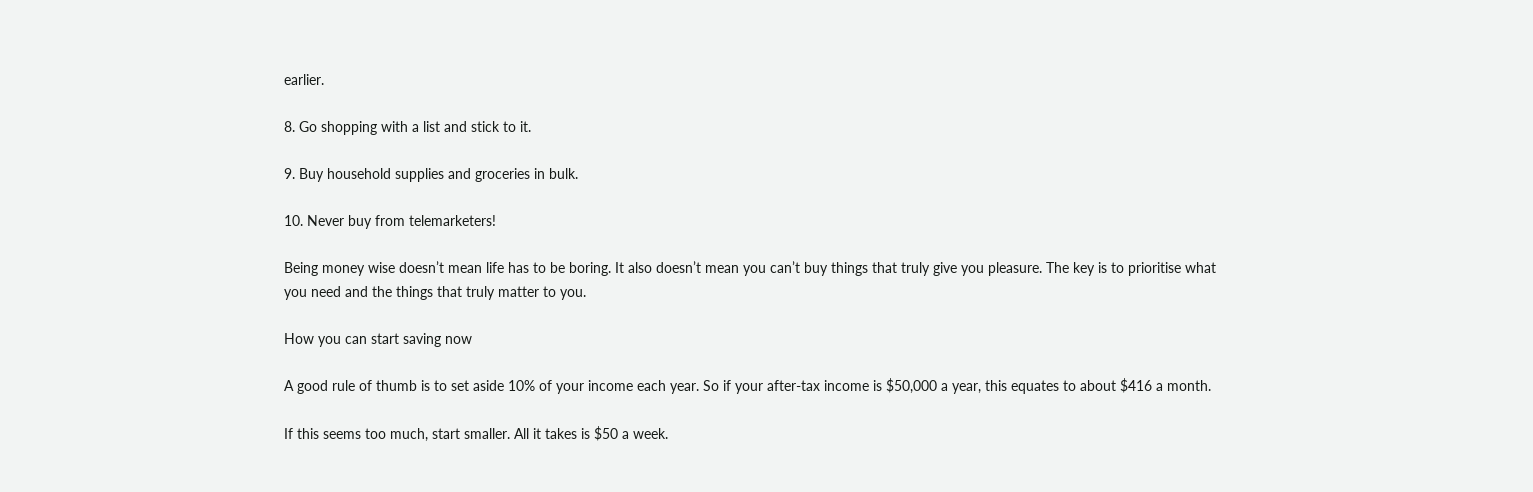earlier.

8. Go shopping with a list and stick to it.

9. Buy household supplies and groceries in bulk.

10. Never buy from telemarketers!

Being money wise doesn’t mean life has to be boring. It also doesn’t mean you can’t buy things that truly give you pleasure. The key is to prioritise what you need and the things that truly matter to you.

How you can start saving now

A good rule of thumb is to set aside 10% of your income each year. So if your after-tax income is $50,000 a year, this equates to about $416 a month.

If this seems too much, start smaller. All it takes is $50 a week.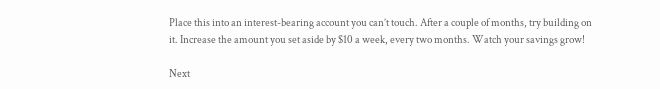Place this into an interest-bearing account you can’t touch. After a couple of months, try building on it. Increase the amount you set aside by $10 a week, every two months. Watch your savings grow!

Next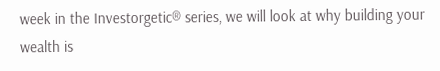week in the Investorgetic® series, we will look at why building your wealth is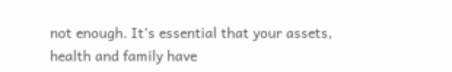not enough. It’s essential that your assets, health and family have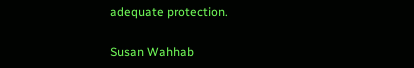adequate protection.

Susan Wahhab